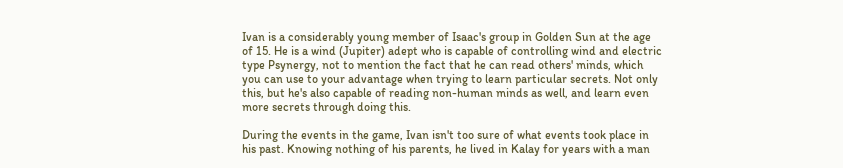Ivan is a considerably young member of Isaac's group in Golden Sun at the age of 15. He is a wind (Jupiter) adept who is capable of controlling wind and electric type Psynergy, not to mention the fact that he can read others' minds, which you can use to your advantage when trying to learn particular secrets. Not only this, but he's also capable of reading non-human minds as well, and learn even more secrets through doing this.

During the events in the game, Ivan isn't too sure of what events took place in his past. Knowing nothing of his parents, he lived in Kalay for years with a man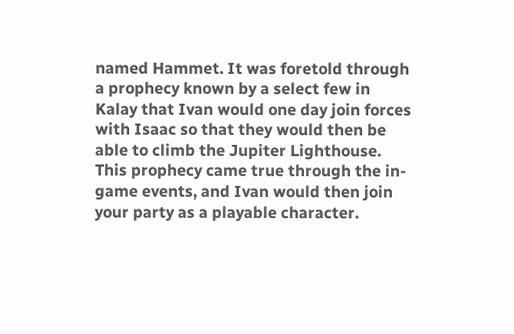named Hammet. It was foretold through a prophecy known by a select few in Kalay that Ivan would one day join forces with Isaac so that they would then be able to climb the Jupiter Lighthouse. This prophecy came true through the in-game events, and Ivan would then join your party as a playable character.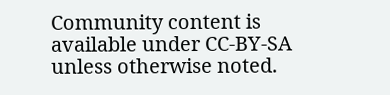Community content is available under CC-BY-SA unless otherwise noted.